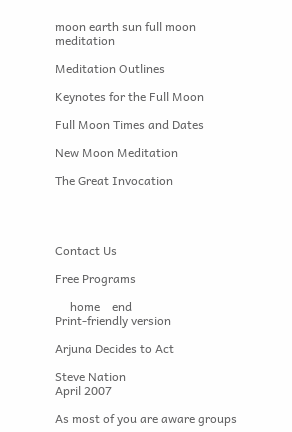moon earth sun full moon meditation

Meditation Outlines

Keynotes for the Full Moon

Full Moon Times and Dates

New Moon Meditation

The Great Invocation




Contact Us

Free Programs

     home    end
Print-friendly version

Arjuna Decides to Act

Steve Nation
April 2007

As most of you are aware groups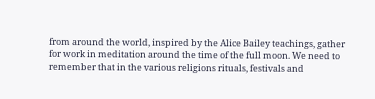from around the world, inspired by the Alice Bailey teachings, gather for work in meditation around the time of the full moon. We need to remember that in the various religions rituals, festivals and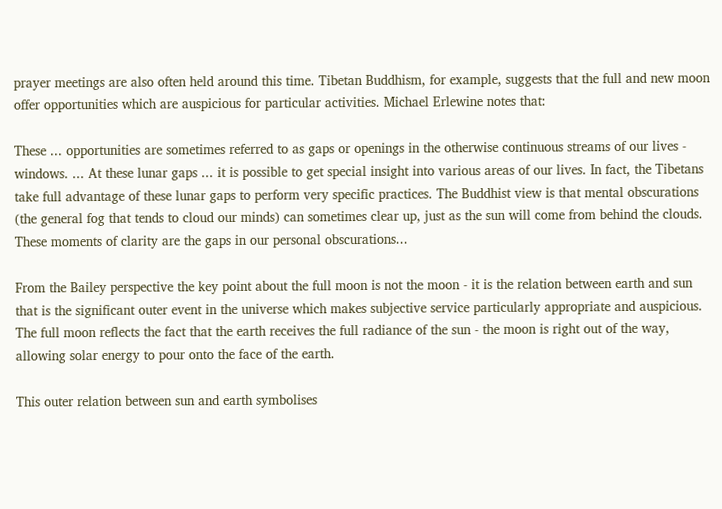prayer meetings are also often held around this time. Tibetan Buddhism, for example, suggests that the full and new moon offer opportunities which are auspicious for particular activities. Michael Erlewine notes that:

These ... opportunities are sometimes referred to as gaps or openings in the otherwise continuous streams of our lives - windows. ... At these lunar gaps ... it is possible to get special insight into various areas of our lives. In fact, the Tibetans take full advantage of these lunar gaps to perform very specific practices. The Buddhist view is that mental obscurations (the general fog that tends to cloud our minds) can sometimes clear up, just as the sun will come from behind the clouds. These moments of clarity are the gaps in our personal obscurations...

From the Bailey perspective the key point about the full moon is not the moon - it is the relation between earth and sun that is the significant outer event in the universe which makes subjective service particularly appropriate and auspicious. The full moon reflects the fact that the earth receives the full radiance of the sun - the moon is right out of the way, allowing solar energy to pour onto the face of the earth.

This outer relation between sun and earth symbolises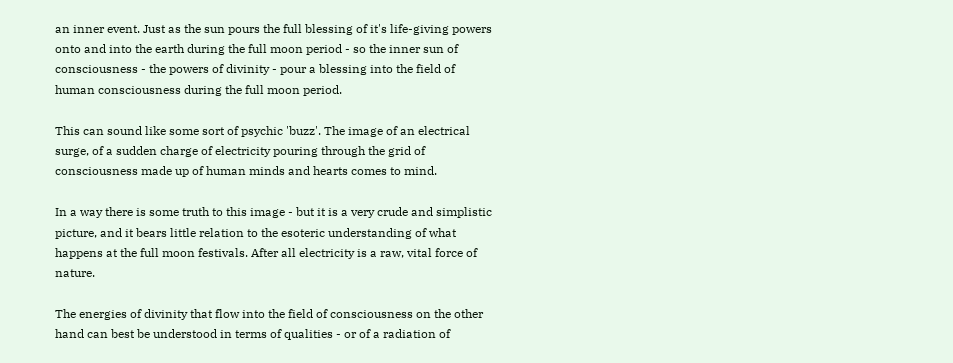an inner event. Just as the sun pours the full blessing of it's life-giving powers onto and into the earth during the full moon period - so the inner sun of consciousness - the powers of divinity - pour a blessing into the field of human consciousness during the full moon period.

This can sound like some sort of psychic 'buzz'. The image of an electrical surge, of a sudden charge of electricity pouring through the grid of consciousness made up of human minds and hearts comes to mind.

In a way there is some truth to this image - but it is a very crude and simplistic picture, and it bears little relation to the esoteric understanding of what happens at the full moon festivals. After all electricity is a raw, vital force of nature.

The energies of divinity that flow into the field of consciousness on the other hand can best be understood in terms of qualities - or of a radiation of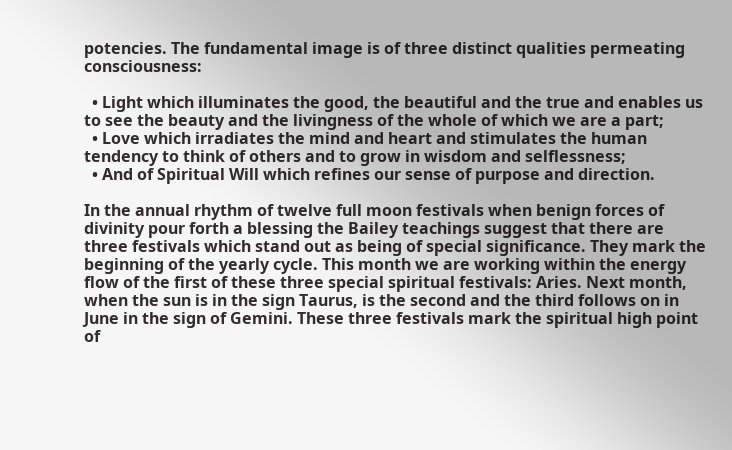potencies. The fundamental image is of three distinct qualities permeating consciousness:

  • Light which illuminates the good, the beautiful and the true and enables us to see the beauty and the livingness of the whole of which we are a part;
  • Love which irradiates the mind and heart and stimulates the human tendency to think of others and to grow in wisdom and selflessness;
  • And of Spiritual Will which refines our sense of purpose and direction.

In the annual rhythm of twelve full moon festivals when benign forces of divinity pour forth a blessing the Bailey teachings suggest that there are three festivals which stand out as being of special significance. They mark the beginning of the yearly cycle. This month we are working within the energy flow of the first of these three special spiritual festivals: Aries. Next month, when the sun is in the sign Taurus, is the second and the third follows on in June in the sign of Gemini. These three festivals mark the spiritual high point of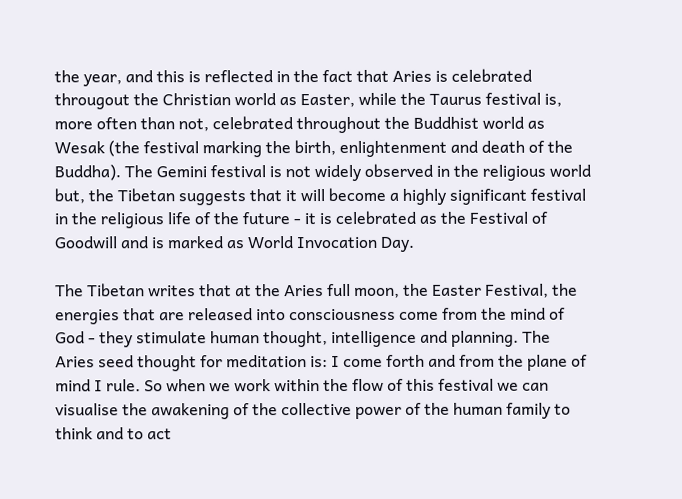the year, and this is reflected in the fact that Aries is celebrated througout the Christian world as Easter, while the Taurus festival is, more often than not, celebrated throughout the Buddhist world as Wesak (the festival marking the birth, enlightenment and death of the Buddha). The Gemini festival is not widely observed in the religious world but, the Tibetan suggests that it will become a highly significant festival in the religious life of the future - it is celebrated as the Festival of Goodwill and is marked as World Invocation Day.

The Tibetan writes that at the Aries full moon, the Easter Festival, the energies that are released into consciousness come from the mind of God - they stimulate human thought, intelligence and planning. The Aries seed thought for meditation is: I come forth and from the plane of mind I rule. So when we work within the flow of this festival we can visualise the awakening of the collective power of the human family to think and to act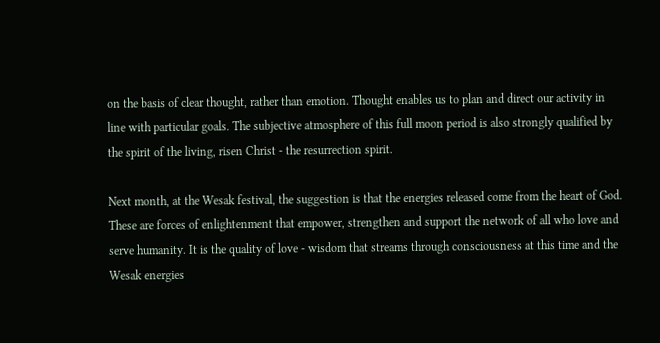on the basis of clear thought, rather than emotion. Thought enables us to plan and direct our activity in line with particular goals. The subjective atmosphere of this full moon period is also strongly qualified by the spirit of the living, risen Christ - the resurrection spirit.

Next month, at the Wesak festival, the suggestion is that the energies released come from the heart of God. These are forces of enlightenment that empower, strengthen and support the network of all who love and serve humanity. It is the quality of love - wisdom that streams through consciousness at this time and the Wesak energies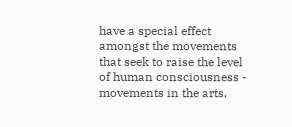have a special effect amongst the movements that seek to raise the level of human consciousness - movements in the arts,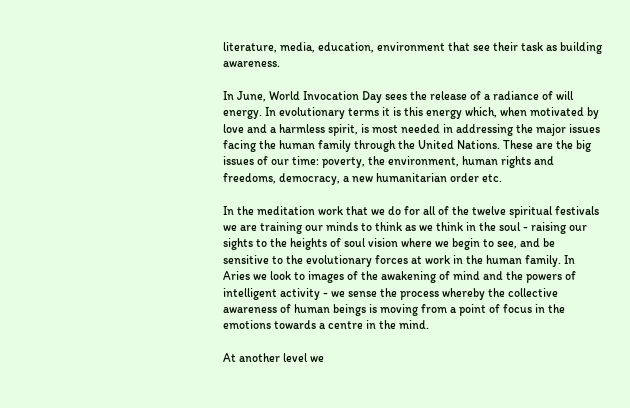literature, media, education, environment that see their task as building awareness.

In June, World Invocation Day sees the release of a radiance of will energy. In evolutionary terms it is this energy which, when motivated by love and a harmless spirit, is most needed in addressing the major issues facing the human family through the United Nations. These are the big issues of our time: poverty, the environment, human rights and freedoms, democracy, a new humanitarian order etc.

In the meditation work that we do for all of the twelve spiritual festivals we are training our minds to think as we think in the soul - raising our sights to the heights of soul vision where we begin to see, and be sensitive to the evolutionary forces at work in the human family. In Aries we look to images of the awakening of mind and the powers of intelligent activity - we sense the process whereby the collective awareness of human beings is moving from a point of focus in the emotions towards a centre in the mind.

At another level we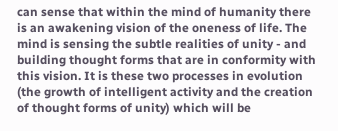can sense that within the mind of humanity there is an awakening vision of the oneness of life. The mind is sensing the subtle realities of unity - and building thought forms that are in conformity with this vision. It is these two processes in evolution (the growth of intelligent activity and the creation of thought forms of unity) which will be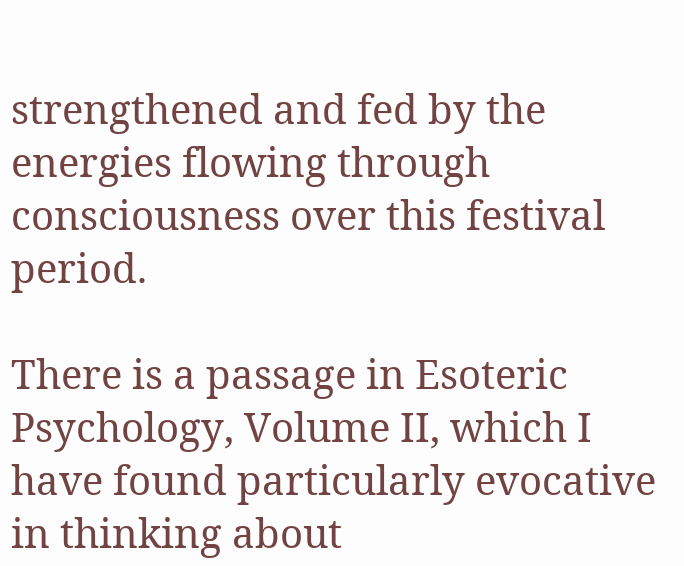strengthened and fed by the energies flowing through consciousness over this festival period.

There is a passage in Esoteric Psychology, Volume II, which I have found particularly evocative in thinking about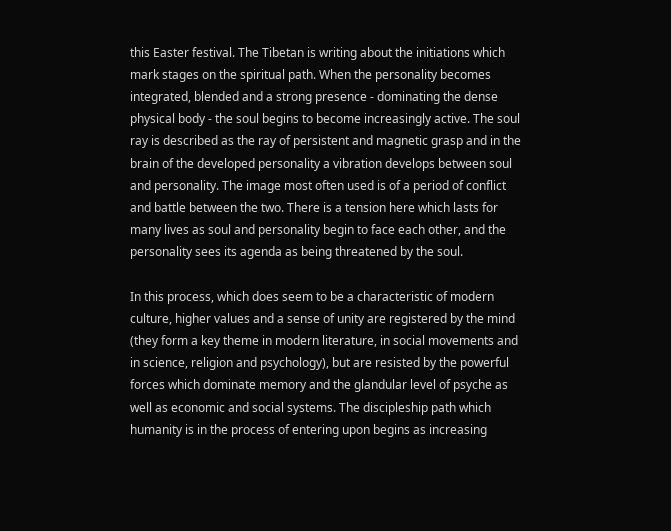this Easter festival. The Tibetan is writing about the initiations which mark stages on the spiritual path. When the personality becomes integrated, blended and a strong presence - dominating the dense physical body - the soul begins to become increasingly active. The soul ray is described as the ray of persistent and magnetic grasp and in the brain of the developed personality a vibration develops between soul and personality. The image most often used is of a period of conflict and battle between the two. There is a tension here which lasts for many lives as soul and personality begin to face each other, and the personality sees its agenda as being threatened by the soul.

In this process, which does seem to be a characteristic of modern culture, higher values and a sense of unity are registered by the mind (they form a key theme in modern literature, in social movements and in science, religion and psychology), but are resisted by the powerful forces which dominate memory and the glandular level of psyche as well as economic and social systems. The discipleship path which humanity is in the process of entering upon begins as increasing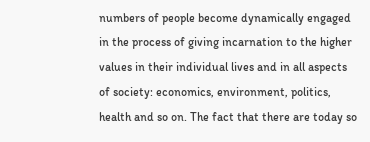numbers of people become dynamically engaged in the process of giving incarnation to the higher values in their individual lives and in all aspects of society: economics, environment, politics, health and so on. The fact that there are today so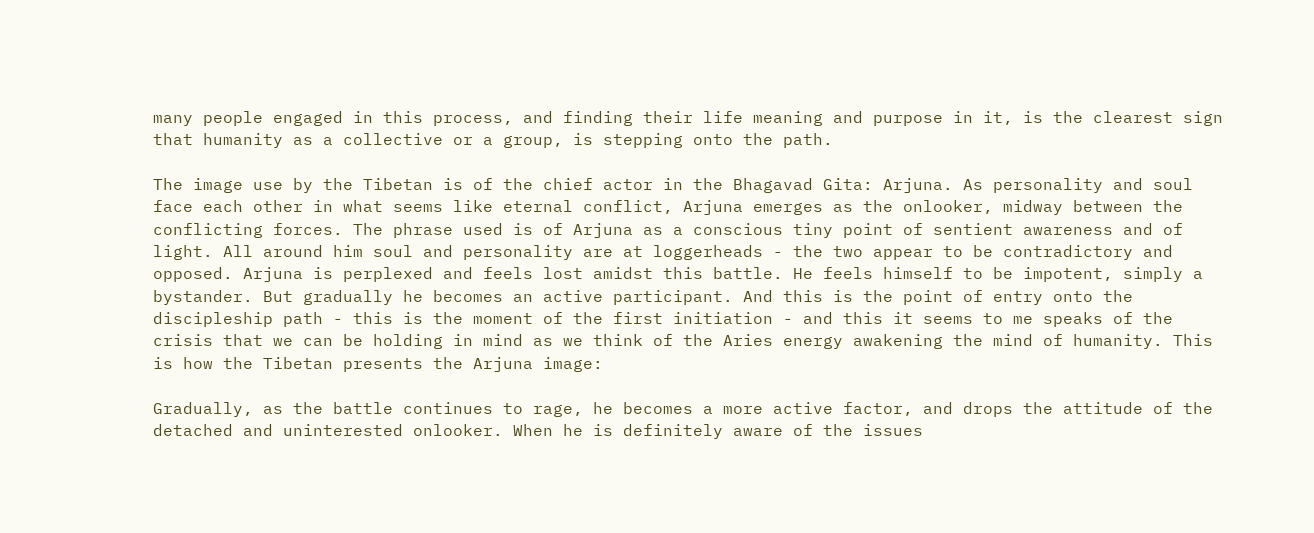many people engaged in this process, and finding their life meaning and purpose in it, is the clearest sign that humanity as a collective or a group, is stepping onto the path.

The image use by the Tibetan is of the chief actor in the Bhagavad Gita: Arjuna. As personality and soul face each other in what seems like eternal conflict, Arjuna emerges as the onlooker, midway between the conflicting forces. The phrase used is of Arjuna as a conscious tiny point of sentient awareness and of light. All around him soul and personality are at loggerheads - the two appear to be contradictory and opposed. Arjuna is perplexed and feels lost amidst this battle. He feels himself to be impotent, simply a bystander. But gradually he becomes an active participant. And this is the point of entry onto the discipleship path - this is the moment of the first initiation - and this it seems to me speaks of the crisis that we can be holding in mind as we think of the Aries energy awakening the mind of humanity. This is how the Tibetan presents the Arjuna image:

Gradually, as the battle continues to rage, he becomes a more active factor, and drops the attitude of the detached and uninterested onlooker. When he is definitely aware of the issues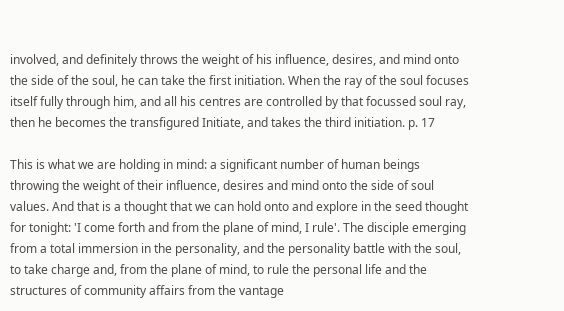involved, and definitely throws the weight of his influence, desires, and mind onto the side of the soul, he can take the first initiation. When the ray of the soul focuses itself fully through him, and all his centres are controlled by that focussed soul ray, then he becomes the transfigured Initiate, and takes the third initiation. p. 17

This is what we are holding in mind: a significant number of human beings throwing the weight of their influence, desires and mind onto the side of soul values. And that is a thought that we can hold onto and explore in the seed thought for tonight: 'I come forth and from the plane of mind, I rule'. The disciple emerging from a total immersion in the personality, and the personality battle with the soul, to take charge and, from the plane of mind, to rule the personal life and the structures of community affairs from the vantage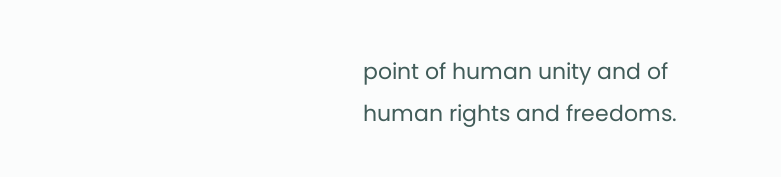point of human unity and of human rights and freedoms.